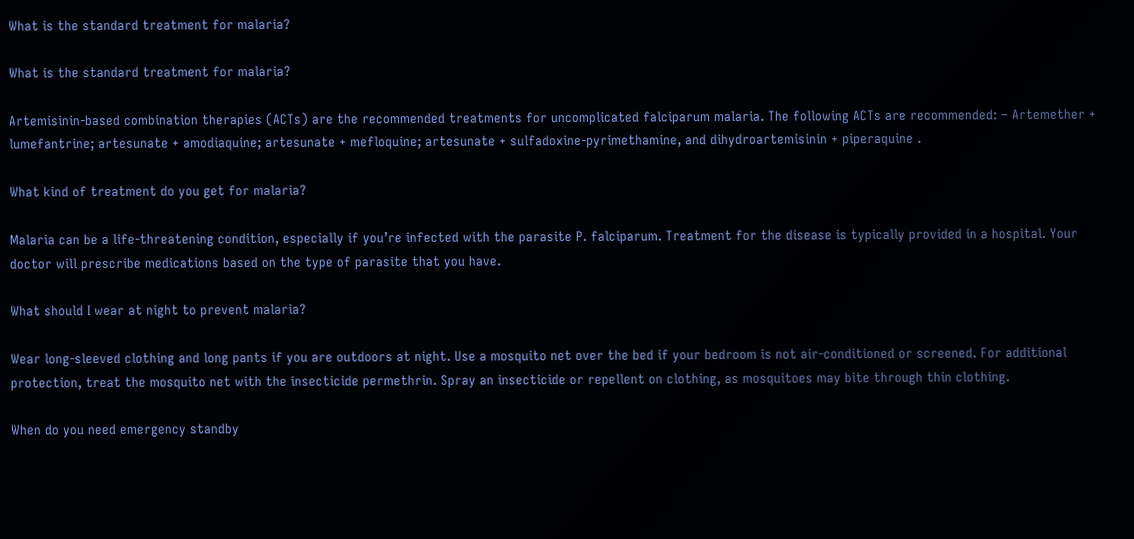What is the standard treatment for malaria?

What is the standard treatment for malaria?

Artemisinin-based combination therapies (ACTs) are the recommended treatments for uncomplicated falciparum malaria. The following ACTs are recommended: – Artemether + lumefantrine; artesunate + amodiaquine; artesunate + mefloquine; artesunate + sulfadoxine-pyrimethamine, and dihydroartemisinin + piperaquine .

What kind of treatment do you get for malaria?

Malaria can be a life-threatening condition, especially if you’re infected with the parasite P. falciparum. Treatment for the disease is typically provided in a hospital. Your doctor will prescribe medications based on the type of parasite that you have.

What should I wear at night to prevent malaria?

Wear long-sleeved clothing and long pants if you are outdoors at night. Use a mosquito net over the bed if your bedroom is not air-conditioned or screened. For additional protection, treat the mosquito net with the insecticide permethrin. Spray an insecticide or repellent on clothing, as mosquitoes may bite through thin clothing.

When do you need emergency standby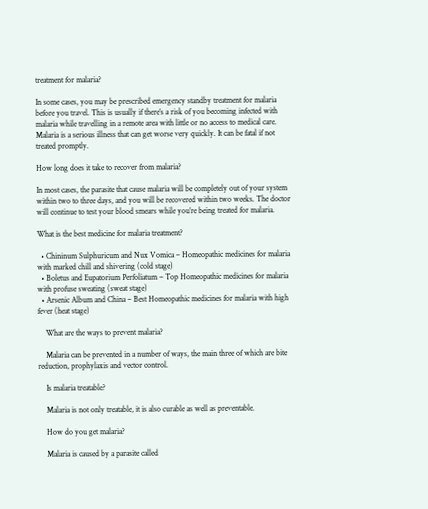treatment for malaria?

In some cases, you may be prescribed emergency standby treatment for malaria before you travel. This is usually if there’s a risk of you becoming infected with malaria while travelling in a remote area with little or no access to medical care. Malaria is a serious illness that can get worse very quickly. It can be fatal if not treated promptly.

How long does it take to recover from malaria?

In most cases, the parasite that cause malaria will be completely out of your system within two to three days, and you will be recovered within two weeks. The doctor will continue to test your blood smears while you’re being treated for malaria.

What is the best medicine for malaria treatment?

  • Chininum Sulphuricum and Nux Vomica – Homeopathic medicines for malaria with marked chill and shivering (cold stage)
  • Boletus and Eupatorium Perfoliatum – Top Homeopathic medicines for malaria with profuse sweating (sweat stage)
  • Arsenic Album and China – Best Homeopathic medicines for malaria with high fever (heat stage)

    What are the ways to prevent malaria?

    Malaria can be prevented in a number of ways, the main three of which are bite reduction, prophylaxis and vector control.

    Is malaria treatable?

    Malaria is not only treatable, it is also curable as well as preventable.

    How do you get malaria?

    Malaria is caused by a parasite called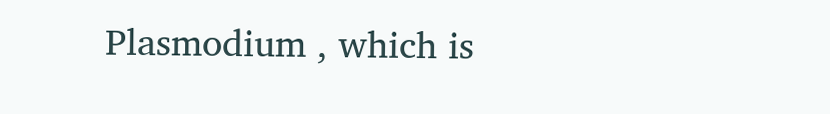Plasmodium , which is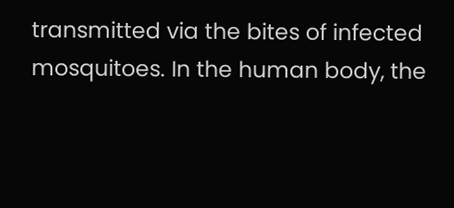transmitted via the bites of infected mosquitoes. In the human body, the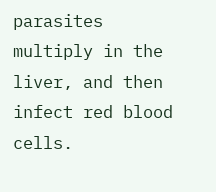parasites multiply in the liver, and then infect red blood cells.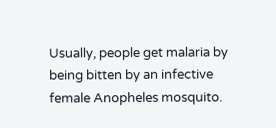Usually, people get malaria by being bitten by an infective female Anopheles mosquito.